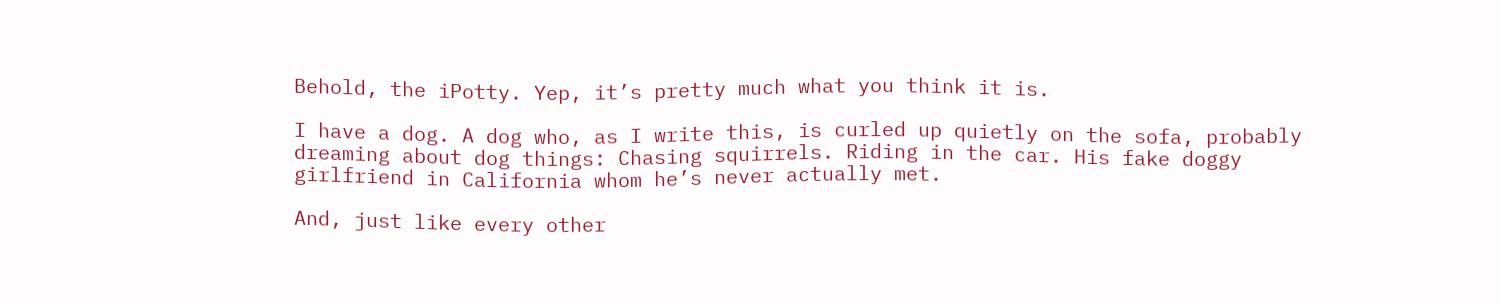Behold, the iPotty. Yep, it’s pretty much what you think it is.

I have a dog. A dog who, as I write this, is curled up quietly on the sofa, probably dreaming about dog things: Chasing squirrels. Riding in the car. His fake doggy girlfriend in California whom he’s never actually met.

And, just like every other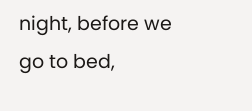night, before we go to bed,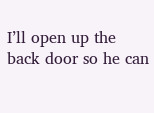I’ll open up the back door so he can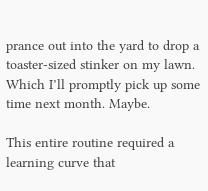prance out into the yard to drop a toaster-sized stinker on my lawn. Which I’ll promptly pick up some time next month. Maybe.

This entire routine required a learning curve that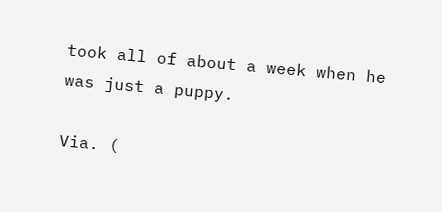took all of about a week when he was just a puppy.

Via. (